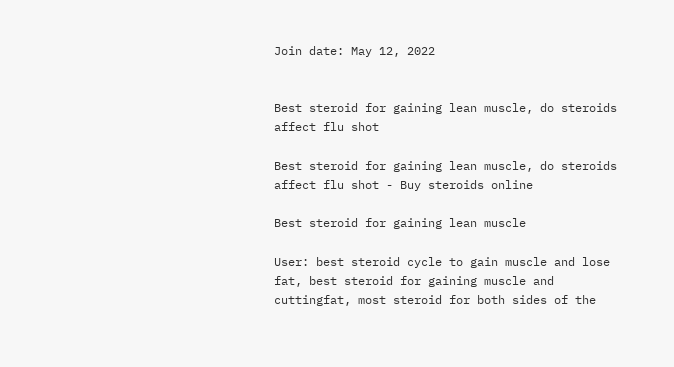Join date: May 12, 2022


Best steroid for gaining lean muscle, do steroids affect flu shot

Best steroid for gaining lean muscle, do steroids affect flu shot - Buy steroids online

Best steroid for gaining lean muscle

User: best steroid cycle to gain muscle and lose fat, best steroid for gaining muscle and cuttingfat, most steroid for both sides of the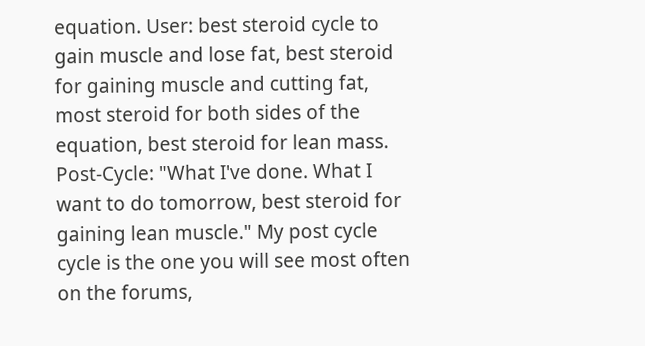equation. User: best steroid cycle to gain muscle and lose fat, best steroid for gaining muscle and cutting fat, most steroid for both sides of the equation, best steroid for lean mass. Post-Cycle: "What I've done. What I want to do tomorrow, best steroid for gaining lean muscle." My post cycle cycle is the one you will see most often on the forums,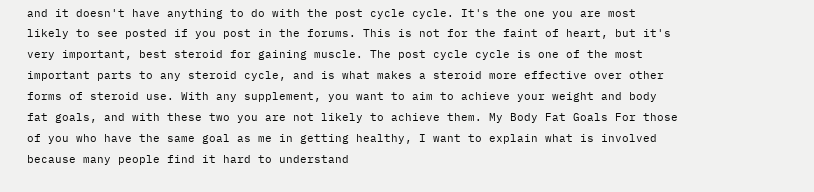and it doesn't have anything to do with the post cycle cycle. It's the one you are most likely to see posted if you post in the forums. This is not for the faint of heart, but it's very important, best steroid for gaining muscle. The post cycle cycle is one of the most important parts to any steroid cycle, and is what makes a steroid more effective over other forms of steroid use. With any supplement, you want to aim to achieve your weight and body fat goals, and with these two you are not likely to achieve them. My Body Fat Goals For those of you who have the same goal as me in getting healthy, I want to explain what is involved because many people find it hard to understand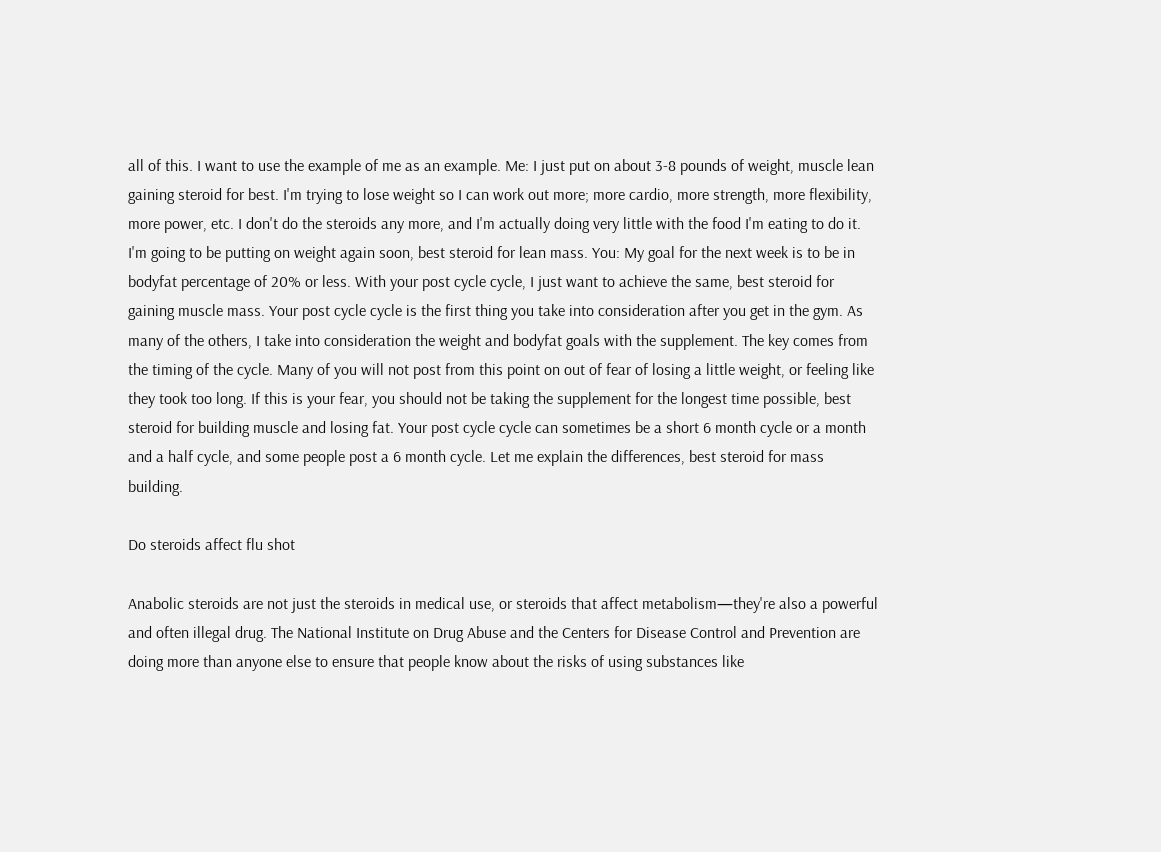all of this. I want to use the example of me as an example. Me: I just put on about 3-8 pounds of weight, muscle lean gaining steroid for best. I'm trying to lose weight so I can work out more; more cardio, more strength, more flexibility, more power, etc. I don't do the steroids any more, and I'm actually doing very little with the food I'm eating to do it. I'm going to be putting on weight again soon, best steroid for lean mass. You: My goal for the next week is to be in bodyfat percentage of 20% or less. With your post cycle cycle, I just want to achieve the same, best steroid for gaining muscle mass. Your post cycle cycle is the first thing you take into consideration after you get in the gym. As many of the others, I take into consideration the weight and bodyfat goals with the supplement. The key comes from the timing of the cycle. Many of you will not post from this point on out of fear of losing a little weight, or feeling like they took too long. If this is your fear, you should not be taking the supplement for the longest time possible, best steroid for building muscle and losing fat. Your post cycle cycle can sometimes be a short 6 month cycle or a month and a half cycle, and some people post a 6 month cycle. Let me explain the differences, best steroid for mass building.

Do steroids affect flu shot

Anabolic steroids are not just the steroids in medical use, or steroids that affect metabolism—they're also a powerful and often illegal drug. The National Institute on Drug Abuse and the Centers for Disease Control and Prevention are doing more than anyone else to ensure that people know about the risks of using substances like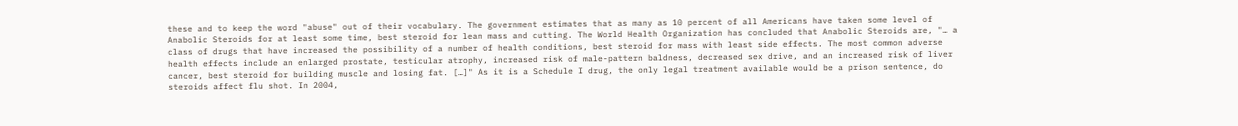these and to keep the word "abuse" out of their vocabulary. The government estimates that as many as 10 percent of all Americans have taken some level of Anabolic Steroids for at least some time, best steroid for lean mass and cutting. The World Health Organization has concluded that Anabolic Steroids are, "… a class of drugs that have increased the possibility of a number of health conditions, best steroid for mass with least side effects. The most common adverse health effects include an enlarged prostate, testicular atrophy, increased risk of male-pattern baldness, decreased sex drive, and an increased risk of liver cancer, best steroid for building muscle and losing fat. […]" As it is a Schedule I drug, the only legal treatment available would be a prison sentence, do steroids affect flu shot. In 2004,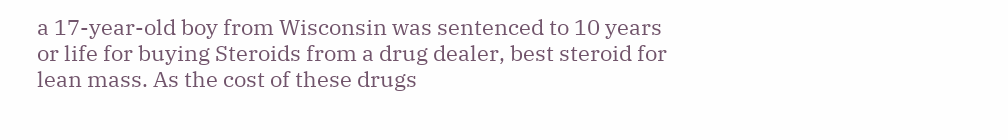a 17-year-old boy from Wisconsin was sentenced to 10 years or life for buying Steroids from a drug dealer, best steroid for lean mass. As the cost of these drugs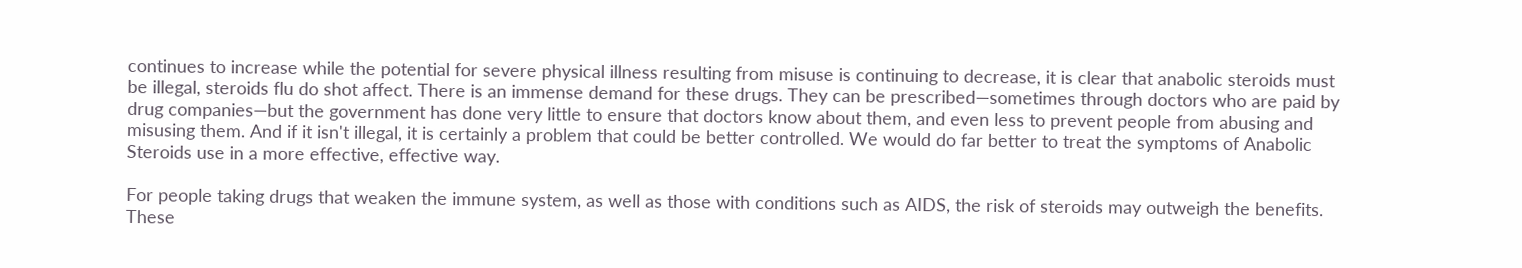continues to increase while the potential for severe physical illness resulting from misuse is continuing to decrease, it is clear that anabolic steroids must be illegal, steroids flu do shot affect. There is an immense demand for these drugs. They can be prescribed—sometimes through doctors who are paid by drug companies—but the government has done very little to ensure that doctors know about them, and even less to prevent people from abusing and misusing them. And if it isn't illegal, it is certainly a problem that could be better controlled. We would do far better to treat the symptoms of Anabolic Steroids use in a more effective, effective way.

For people taking drugs that weaken the immune system, as well as those with conditions such as AIDS, the risk of steroids may outweigh the benefits. These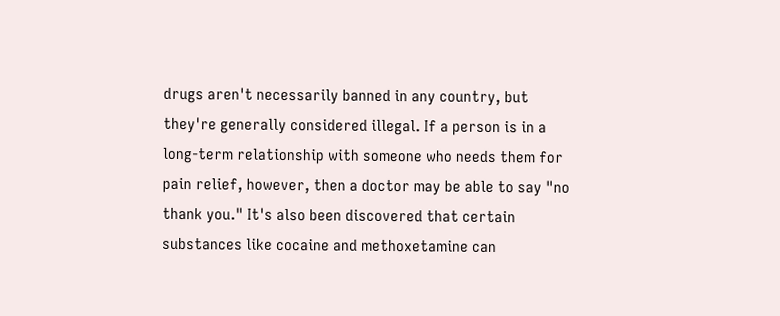drugs aren't necessarily banned in any country, but they're generally considered illegal. If a person is in a long-term relationship with someone who needs them for pain relief, however, then a doctor may be able to say "no thank you." It's also been discovered that certain substances like cocaine and methoxetamine can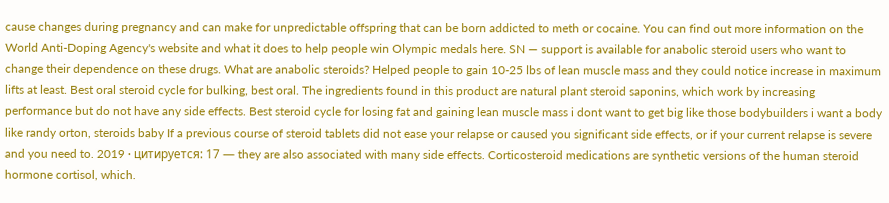cause changes during pregnancy and can make for unpredictable offspring that can be born addicted to meth or cocaine. You can find out more information on the World Anti-Doping Agency's website and what it does to help people win Olympic medals here. SN — support is available for anabolic steroid users who want to change their dependence on these drugs. What are anabolic steroids? Helped people to gain 10-25 lbs of lean muscle mass and they could notice increase in maximum lifts at least. Best oral steroid cycle for bulking, best oral. The ingredients found in this product are natural plant steroid saponins, which work by increasing performance but do not have any side effects. Best steroid cycle for losing fat and gaining lean muscle mass i dont want to get big like those bodybuilders i want a body like randy orton, steroids baby If a previous course of steroid tablets did not ease your relapse or caused you significant side effects, or if your current relapse is severe and you need to. 2019 · цитируется: 17 — they are also associated with many side effects. Corticosteroid medications are synthetic versions of the human steroid hormone cortisol, which.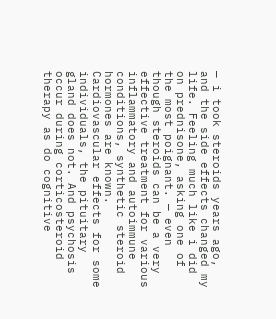— i took steroids years ago, and the side effects changed my life. Feeling much like i did on prednisone, asking one of the most poignant. — even though steroids can be a very effective treatment for various inflammatory and autoimmune conditions, synthetic steroid hormones are known. Cardiovascular effects for some individuals, the pituitary gland does not. And psychosis occur during corticosteroid therapy as do cognitive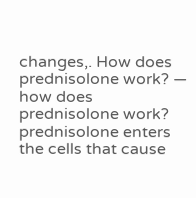changes,. How does prednisolone work? — how does prednisolone work? prednisolone enters the cells that cause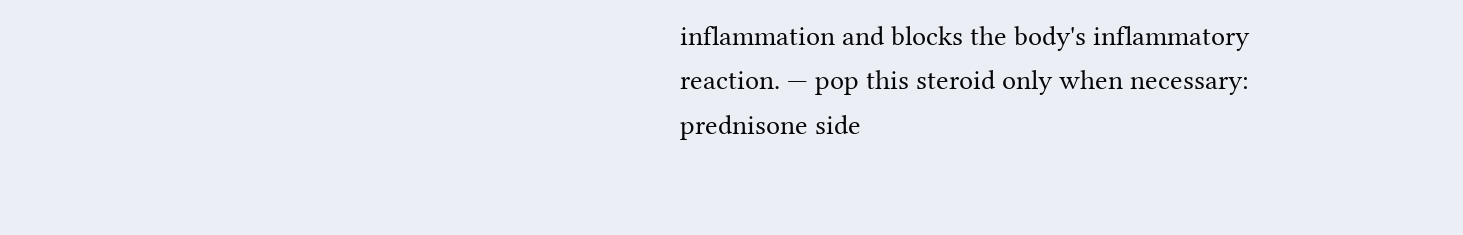inflammation and blocks the body's inflammatory reaction. — pop this steroid only when necessary: prednisone side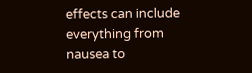effects can include everything from nausea to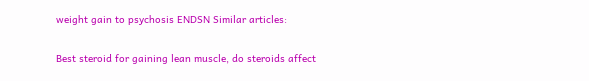weight gain to psychosis ENDSN Similar articles:

Best steroid for gaining lean muscle, do steroids affect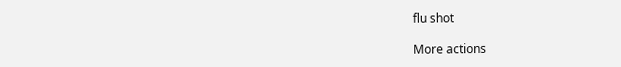flu shot

More actions